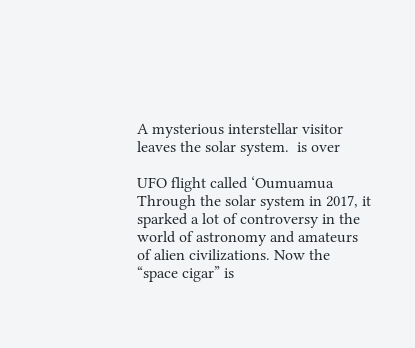A mysterious interstellar visitor leaves the solar system.  is over

UFO flight called ‘Oumuamua Through the solar system in 2017, it sparked a lot of controversy in the world of astronomy and amateurs of alien civilizations. Now the “space cigar” is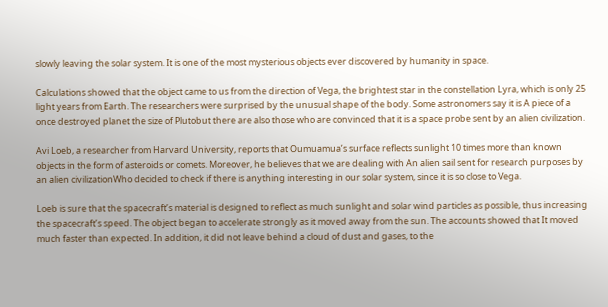slowly leaving the solar system. It is one of the most mysterious objects ever discovered by humanity in space.

Calculations showed that the object came to us from the direction of Vega, the brightest star in the constellation Lyra, which is only 25 light years from Earth. The researchers were surprised by the unusual shape of the body. Some astronomers say it is A piece of a once destroyed planet the size of Plutobut there are also those who are convinced that it is a space probe sent by an alien civilization.

Avi Loeb, a researcher from Harvard University, reports that Oumuamua’s surface reflects sunlight 10 times more than known objects in the form of asteroids or comets. Moreover, he believes that we are dealing with An alien sail sent for research purposes by an alien civilizationWho decided to check if there is anything interesting in our solar system, since it is so close to Vega.

Loeb is sure that the spacecraft’s material is designed to reflect as much sunlight and solar wind particles as possible, thus increasing the spacecraft’s speed. The object began to accelerate strongly as it moved away from the sun. The accounts showed that It moved much faster than expected. In addition, it did not leave behind a cloud of dust and gases, to the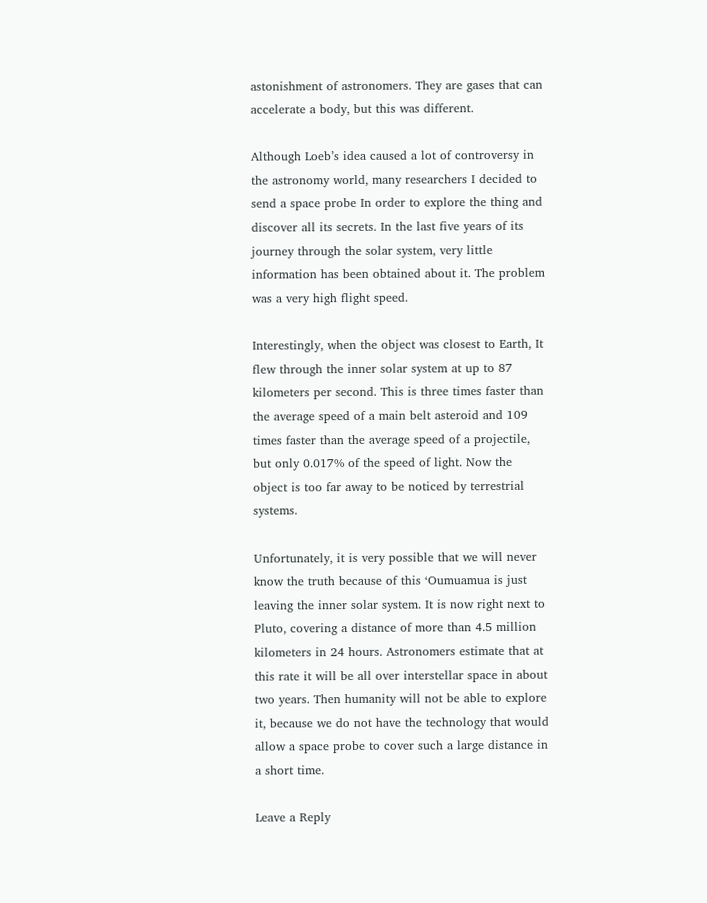astonishment of astronomers. They are gases that can accelerate a body, but this was different.

Although Loeb’s idea caused a lot of controversy in the astronomy world, many researchers I decided to send a space probe In order to explore the thing and discover all its secrets. In the last five years of its journey through the solar system, very little information has been obtained about it. The problem was a very high flight speed.

Interestingly, when the object was closest to Earth, It flew through the inner solar system at up to 87 kilometers per second. This is three times faster than the average speed of a main belt asteroid and 109 times faster than the average speed of a projectile, but only 0.017% of the speed of light. Now the object is too far away to be noticed by terrestrial systems.

Unfortunately, it is very possible that we will never know the truth because of this ‘Oumuamua is just leaving the inner solar system. It is now right next to Pluto, covering a distance of more than 4.5 million kilometers in 24 hours. Astronomers estimate that at this rate it will be all over interstellar space in about two years. Then humanity will not be able to explore it, because we do not have the technology that would allow a space probe to cover such a large distance in a short time.

Leave a Reply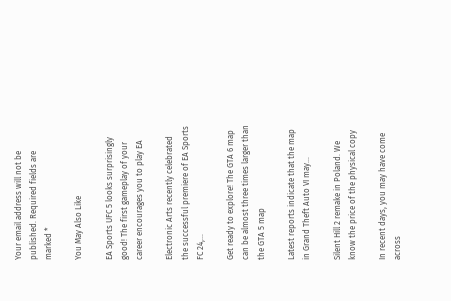Your email address will not be published. Required fields are marked *

You May Also Like

EA Sports UFC 5 looks surprisingly good! The first gameplay of your career encourages you to play EA

Electronic Arts recently celebrated the successful premiere of EA Sports FC 24,…

Get ready to explore! The GTA 6 map can be almost three times larger than the GTA 5 map

Latest reports indicate that the map in Grand Theft Auto VI may…

Silent Hill 2 remake in Poland. We know the price of the physical copy

In recent days, you may have come across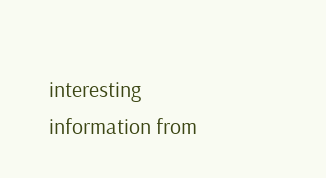interesting information from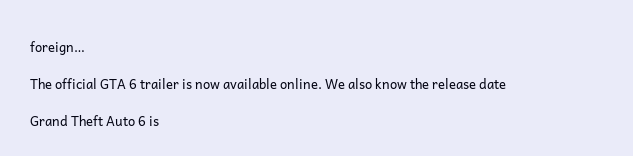foreign…

The official GTA 6 trailer is now available online. We also know the release date

Grand Theft Auto 6 is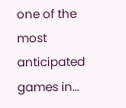one of the most anticipated games in…